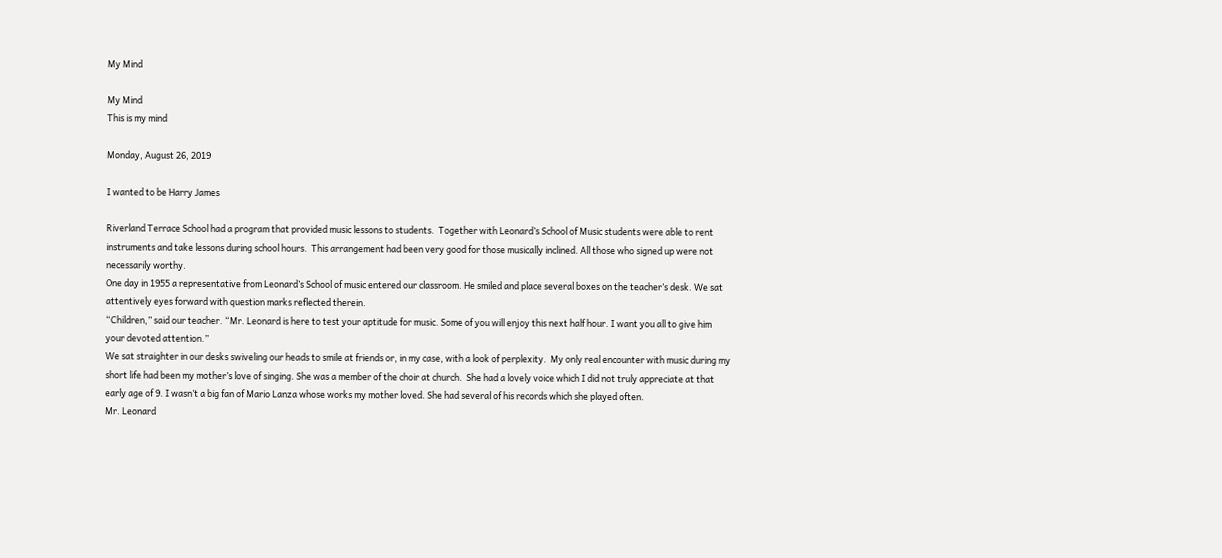My Mind

My Mind
This is my mind

Monday, August 26, 2019

I wanted to be Harry James

Riverland Terrace School had a program that provided music lessons to students.  Together with Leonard’s School of Music students were able to rent instruments and take lessons during school hours.  This arrangement had been very good for those musically inclined. All those who signed up were not necessarily worthy.
One day in 1955 a representative from Leonard’s School of music entered our classroom. He smiled and place several boxes on the teacher’s desk. We sat attentively eyes forward with question marks reflected therein.
“Children,” said our teacher. “Mr. Leonard is here to test your aptitude for music. Some of you will enjoy this next half hour. I want you all to give him your devoted attention.”
We sat straighter in our desks swiveling our heads to smile at friends or, in my case, with a look of perplexity.  My only real encounter with music during my short life had been my mother’s love of singing. She was a member of the choir at church.  She had a lovely voice which I did not truly appreciate at that early age of 9. I wasn’t a big fan of Mario Lanza whose works my mother loved. She had several of his records which she played often.
Mr. Leonard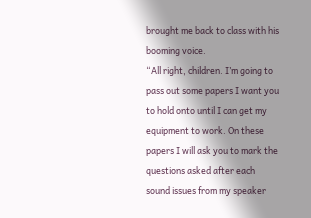brought me back to class with his booming voice.
“All right, children. I’m going to pass out some papers I want you to hold onto until I can get my equipment to work. On these papers I will ask you to mark the questions asked after each sound issues from my speaker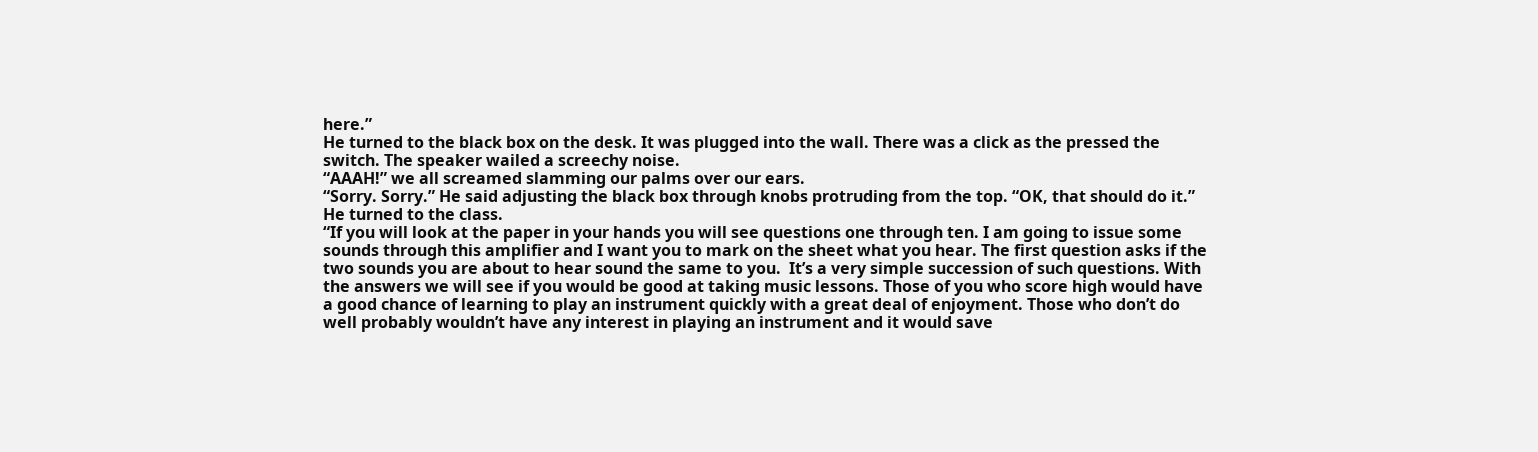here.”
He turned to the black box on the desk. It was plugged into the wall. There was a click as the pressed the switch. The speaker wailed a screechy noise.
“AAAH!” we all screamed slamming our palms over our ears.
“Sorry. Sorry.” He said adjusting the black box through knobs protruding from the top. “OK, that should do it.”
He turned to the class.
“If you will look at the paper in your hands you will see questions one through ten. I am going to issue some sounds through this amplifier and I want you to mark on the sheet what you hear. The first question asks if the two sounds you are about to hear sound the same to you.  It’s a very simple succession of such questions. With the answers we will see if you would be good at taking music lessons. Those of you who score high would have a good chance of learning to play an instrument quickly with a great deal of enjoyment. Those who don’t do well probably wouldn’t have any interest in playing an instrument and it would save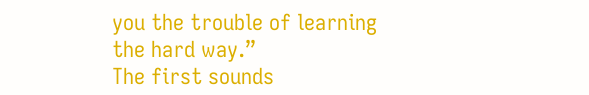you the trouble of learning the hard way.”
The first sounds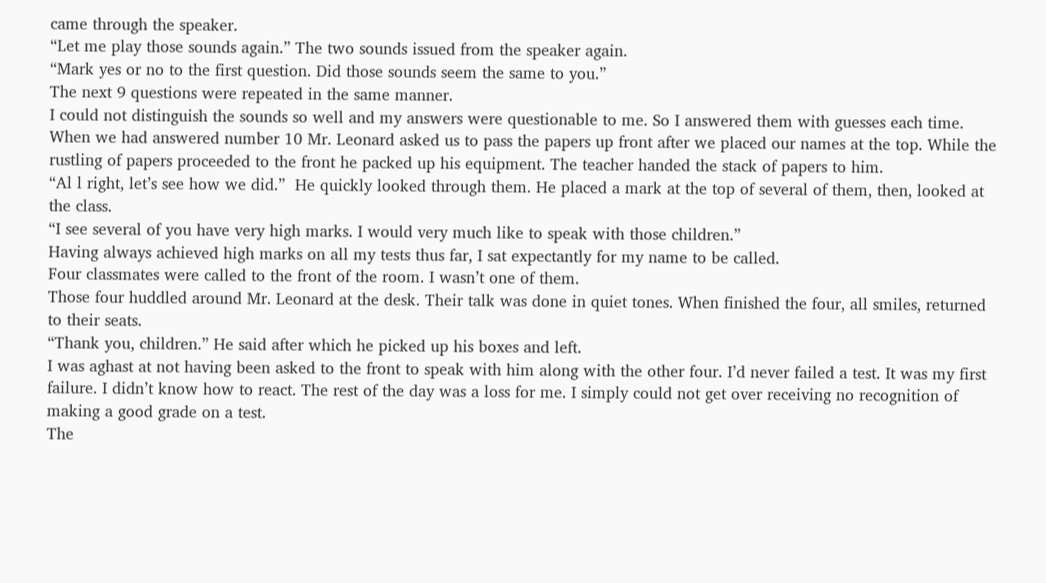came through the speaker.
“Let me play those sounds again.” The two sounds issued from the speaker again.
“Mark yes or no to the first question. Did those sounds seem the same to you.”
The next 9 questions were repeated in the same manner.
I could not distinguish the sounds so well and my answers were questionable to me. So I answered them with guesses each time.
When we had answered number 10 Mr. Leonard asked us to pass the papers up front after we placed our names at the top. While the rustling of papers proceeded to the front he packed up his equipment. The teacher handed the stack of papers to him.
“Al l right, let’s see how we did.”  He quickly looked through them. He placed a mark at the top of several of them, then, looked at the class.
“I see several of you have very high marks. I would very much like to speak with those children.”
Having always achieved high marks on all my tests thus far, I sat expectantly for my name to be called.
Four classmates were called to the front of the room. I wasn’t one of them.
Those four huddled around Mr. Leonard at the desk. Their talk was done in quiet tones. When finished the four, all smiles, returned to their seats.
“Thank you, children.” He said after which he picked up his boxes and left.
I was aghast at not having been asked to the front to speak with him along with the other four. I’d never failed a test. It was my first failure. I didn’t know how to react. The rest of the day was a loss for me. I simply could not get over receiving no recognition of making a good grade on a test.
The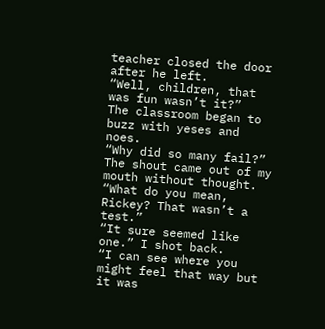teacher closed the door after he left.
“Well, children, that was fun wasn’t it?”
The classroom began to buzz with yeses and noes.
“Why did so many fail?” The shout came out of my mouth without thought.
“What do you mean, Rickey? That wasn’t a test.”
“It sure seemed like one.” I shot back.
“I can see where you might feel that way but it was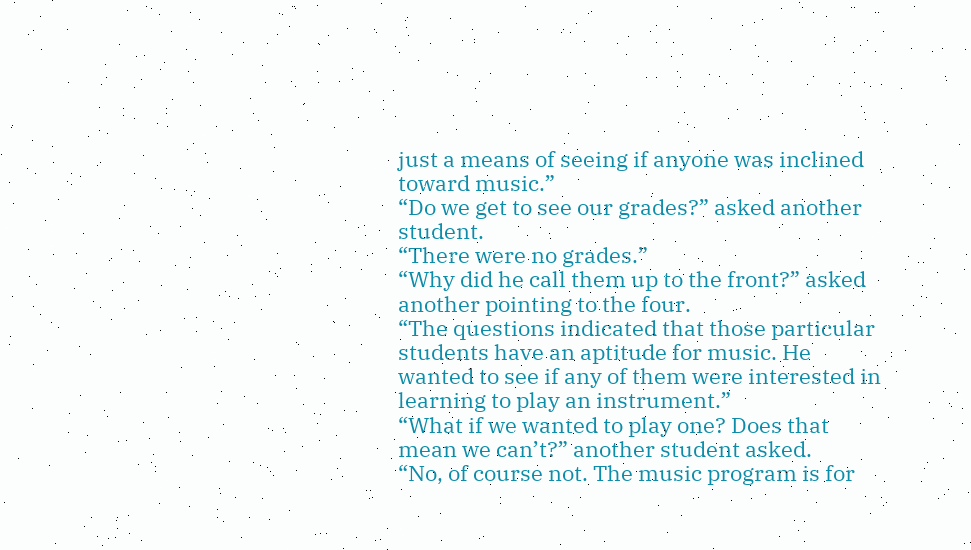just a means of seeing if anyone was inclined toward music.”
“Do we get to see our grades?” asked another student.
“There were no grades.”
“Why did he call them up to the front?” asked another pointing to the four.
“The questions indicated that those particular students have an aptitude for music. He wanted to see if any of them were interested in learning to play an instrument.”
“What if we wanted to play one? Does that mean we can’t?” another student asked.
“No, of course not. The music program is for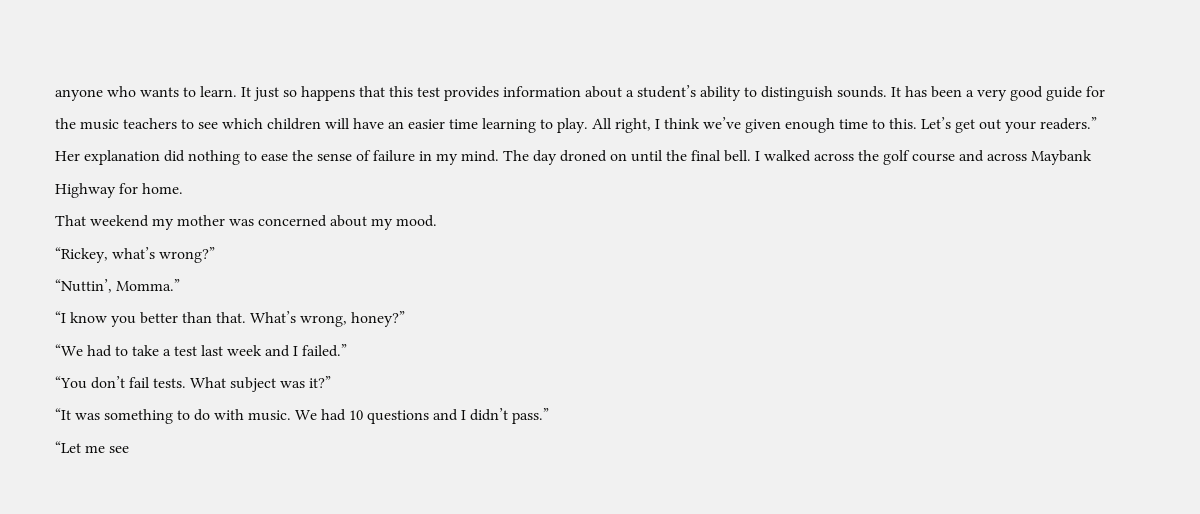anyone who wants to learn. It just so happens that this test provides information about a student’s ability to distinguish sounds. It has been a very good guide for the music teachers to see which children will have an easier time learning to play. All right, I think we’ve given enough time to this. Let’s get out your readers.”
Her explanation did nothing to ease the sense of failure in my mind. The day droned on until the final bell. I walked across the golf course and across Maybank Highway for home.
That weekend my mother was concerned about my mood.
“Rickey, what’s wrong?”
“Nuttin’, Momma.”
“I know you better than that. What’s wrong, honey?”
“We had to take a test last week and I failed.”
“You don’t fail tests. What subject was it?”
“It was something to do with music. We had 10 questions and I didn’t pass.”
“Let me see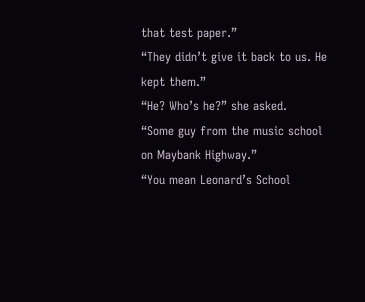that test paper.”
“They didn’t give it back to us. He kept them.”
“He? Who’s he?” she asked.
“Some guy from the music school on Maybank Highway.”
“You mean Leonard’s School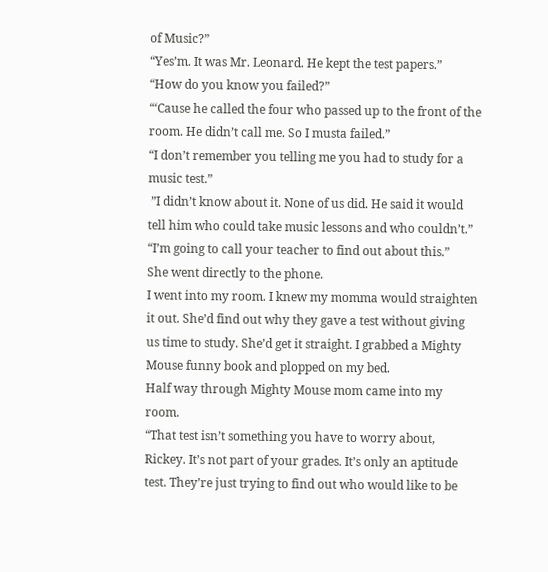of Music?”
“Yes’m. It was Mr. Leonard. He kept the test papers.”
“How do you know you failed?”
“‘Cause he called the four who passed up to the front of the room. He didn’t call me. So I musta failed.”
“I don’t remember you telling me you had to study for a music test.”
 ”I didn’t know about it. None of us did. He said it would tell him who could take music lessons and who couldn’t.”
“I’m going to call your teacher to find out about this.”
She went directly to the phone.
I went into my room. I knew my momma would straighten it out. She’d find out why they gave a test without giving us time to study. She’d get it straight. I grabbed a Mighty Mouse funny book and plopped on my bed.
Half way through Mighty Mouse mom came into my room.
“That test isn’t something you have to worry about, Rickey. It’s not part of your grades. It’s only an aptitude test. They’re just trying to find out who would like to be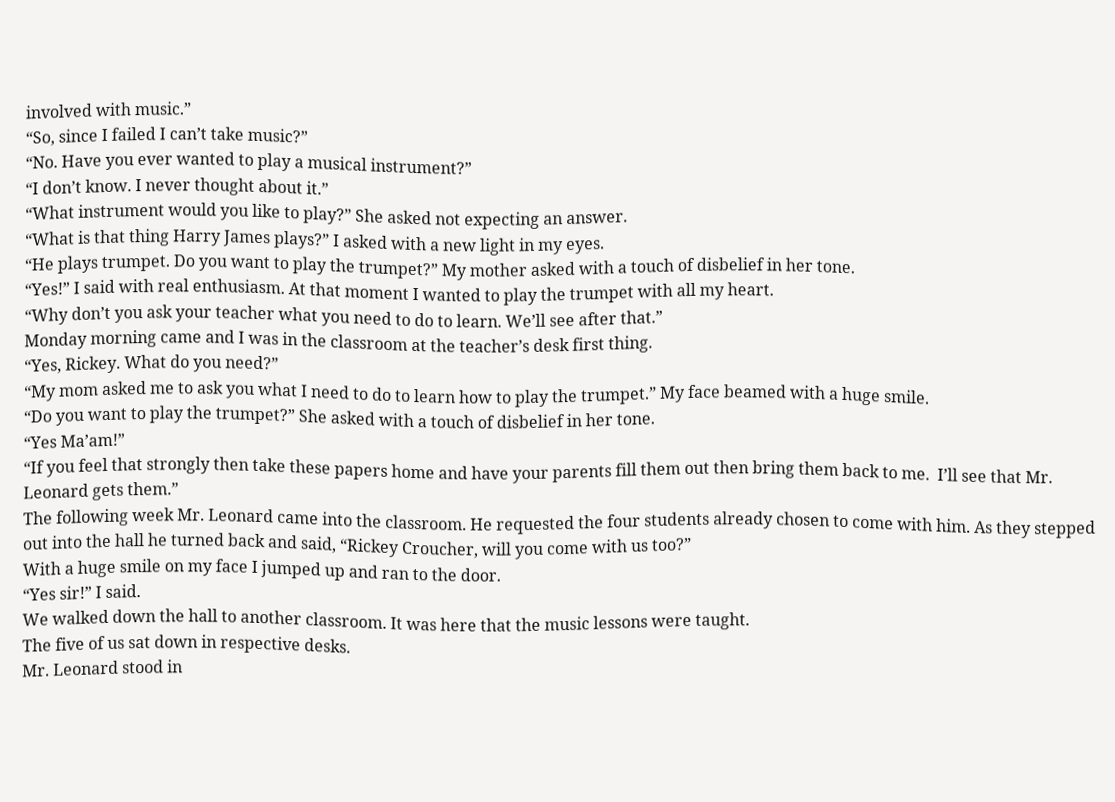involved with music.”
“So, since I failed I can’t take music?”
“No. Have you ever wanted to play a musical instrument?”
“I don’t know. I never thought about it.”
“What instrument would you like to play?” She asked not expecting an answer.
“What is that thing Harry James plays?” I asked with a new light in my eyes.
“He plays trumpet. Do you want to play the trumpet?” My mother asked with a touch of disbelief in her tone.
“Yes!” I said with real enthusiasm. At that moment I wanted to play the trumpet with all my heart.
“Why don’t you ask your teacher what you need to do to learn. We’ll see after that.”
Monday morning came and I was in the classroom at the teacher’s desk first thing.
“Yes, Rickey. What do you need?”
“My mom asked me to ask you what I need to do to learn how to play the trumpet.” My face beamed with a huge smile.
“Do you want to play the trumpet?” She asked with a touch of disbelief in her tone.
“Yes Ma’am!”
“If you feel that strongly then take these papers home and have your parents fill them out then bring them back to me.  I’ll see that Mr. Leonard gets them.”
The following week Mr. Leonard came into the classroom. He requested the four students already chosen to come with him. As they stepped out into the hall he turned back and said, “Rickey Croucher, will you come with us too?”
With a huge smile on my face I jumped up and ran to the door.
“Yes sir!” I said.
We walked down the hall to another classroom. It was here that the music lessons were taught.
The five of us sat down in respective desks.
Mr. Leonard stood in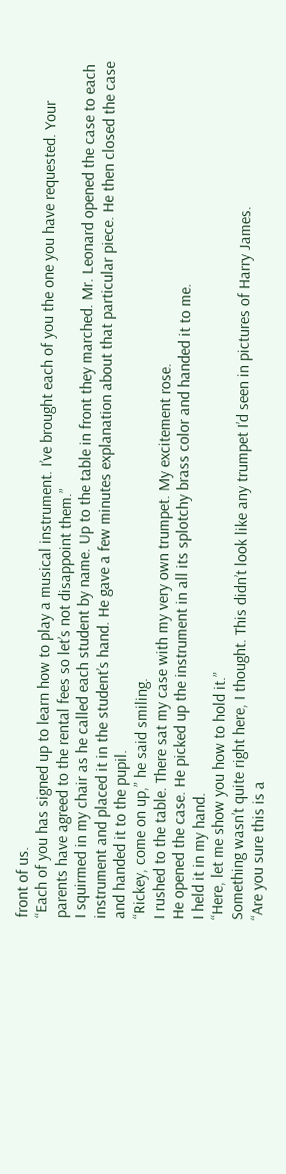front of us.
“Each of you has signed up to learn how to play a musical instrument. I’ve brought each of you the one you have requested. Your parents have agreed to the rental fees so let’s not disappoint them.”
I squirmed in my chair as he called each student by name. Up to the table in front they marched. Mr. Leonard opened the case to each instrument and placed it in the student’s hand. He gave a few minutes explanation about that particular piece. He then closed the case and handed it to the pupil.
“Rickey, come on up,” he said smiling.
I rushed to the table. There sat my case with my very own trumpet. My excitement rose.
He opened the case. He picked up the instrument in all its splotchy brass color and handed it to me.
I held it in my hand.
“Here, let me show you how to hold it.”
Something wasn’t quite right here, I thought. This didn’t look like any trumpet I’d seen in pictures of Harry James.
“Are you sure this is a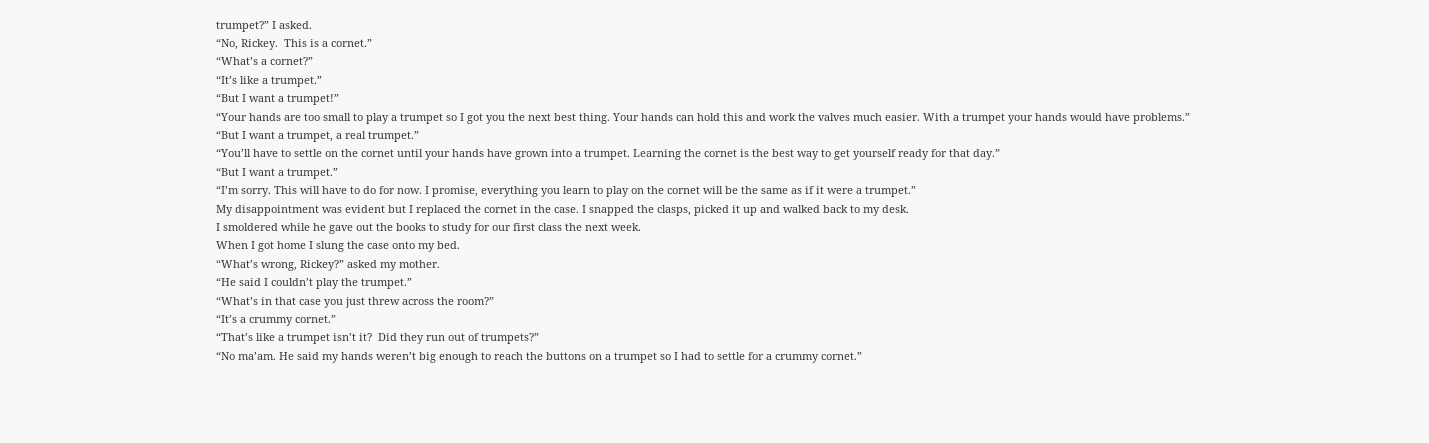trumpet?” I asked.
“No, Rickey.  This is a cornet.”
“What’s a cornet?”
“It’s like a trumpet.”
“But I want a trumpet!”
“Your hands are too small to play a trumpet so I got you the next best thing. Your hands can hold this and work the valves much easier. With a trumpet your hands would have problems.”
“But I want a trumpet, a real trumpet.”
“You’ll have to settle on the cornet until your hands have grown into a trumpet. Learning the cornet is the best way to get yourself ready for that day.”
“But I want a trumpet.”
“I’m sorry. This will have to do for now. I promise, everything you learn to play on the cornet will be the same as if it were a trumpet.”
My disappointment was evident but I replaced the cornet in the case. I snapped the clasps, picked it up and walked back to my desk.
I smoldered while he gave out the books to study for our first class the next week.
When I got home I slung the case onto my bed.
“What’s wrong, Rickey?” asked my mother.
“He said I couldn’t play the trumpet.”
“What’s in that case you just threw across the room?”
“It’s a crummy cornet.”
“That’s like a trumpet isn’t it?  Did they run out of trumpets?”
“No ma’am. He said my hands weren’t big enough to reach the buttons on a trumpet so I had to settle for a crummy cornet.”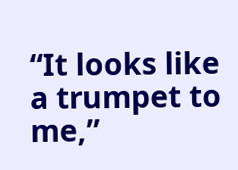“It looks like a trumpet to me,”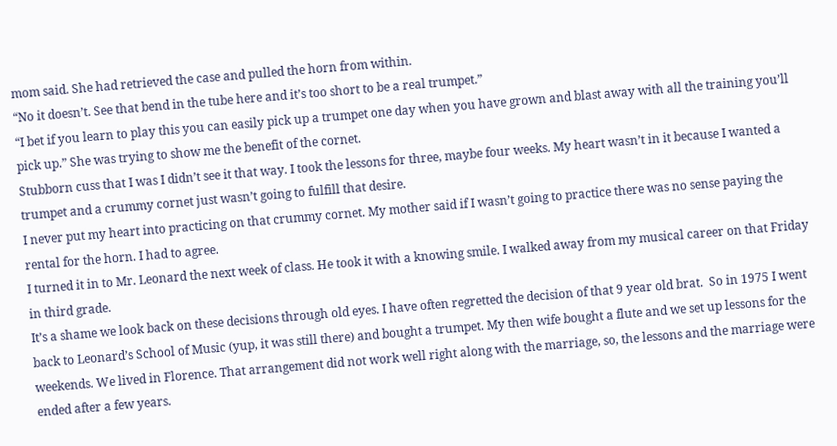mom said. She had retrieved the case and pulled the horn from within.
“No it doesn’t. See that bend in the tube here and it’s too short to be a real trumpet.”
“I bet if you learn to play this you can easily pick up a trumpet one day when you have grown and blast away with all the training you’ll pick up.” She was trying to show me the benefit of the cornet.
Stubborn cuss that I was I didn’t see it that way. I took the lessons for three, maybe four weeks. My heart wasn’t in it because I wanted a trumpet and a crummy cornet just wasn’t going to fulfill that desire.
I never put my heart into practicing on that crummy cornet. My mother said if I wasn’t going to practice there was no sense paying the rental for the horn. I had to agree.
I turned it in to Mr. Leonard the next week of class. He took it with a knowing smile. I walked away from my musical career on that Friday in third grade.
It’s a shame we look back on these decisions through old eyes. I have often regretted the decision of that 9 year old brat.  So in 1975 I went back to Leonard’s School of Music (yup, it was still there) and bought a trumpet. My then wife bought a flute and we set up lessons for the weekends. We lived in Florence. That arrangement did not work well right along with the marriage, so, the lessons and the marriage were ended after a few years.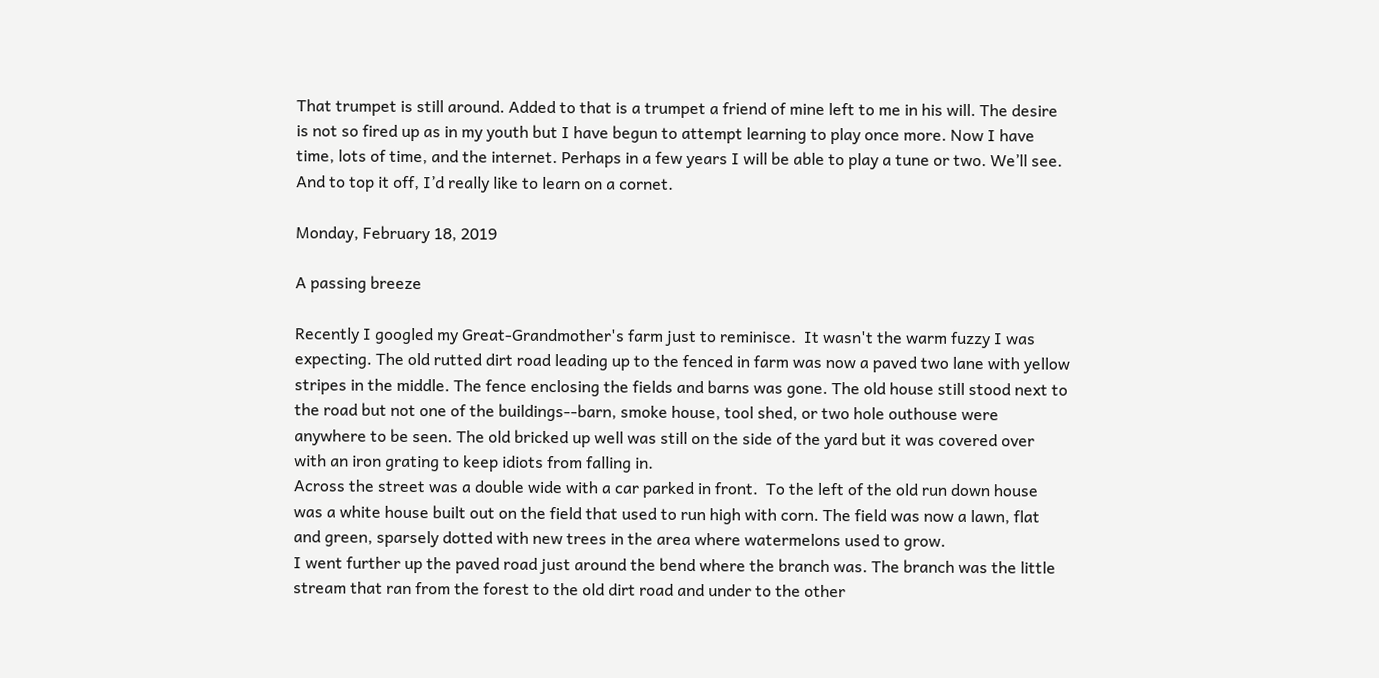That trumpet is still around. Added to that is a trumpet a friend of mine left to me in his will. The desire is not so fired up as in my youth but I have begun to attempt learning to play once more. Now I have time, lots of time, and the internet. Perhaps in a few years I will be able to play a tune or two. We’ll see. And to top it off, I’d really like to learn on a cornet.

Monday, February 18, 2019

A passing breeze

Recently I googled my Great-Grandmother's farm just to reminisce.  It wasn't the warm fuzzy I was expecting. The old rutted dirt road leading up to the fenced in farm was now a paved two lane with yellow stripes in the middle. The fence enclosing the fields and barns was gone. The old house still stood next to the road but not one of the buildings--barn, smoke house, tool shed, or two hole outhouse were anywhere to be seen. The old bricked up well was still on the side of the yard but it was covered over with an iron grating to keep idiots from falling in.
Across the street was a double wide with a car parked in front.  To the left of the old run down house was a white house built out on the field that used to run high with corn. The field was now a lawn, flat and green, sparsely dotted with new trees in the area where watermelons used to grow.
I went further up the paved road just around the bend where the branch was. The branch was the little stream that ran from the forest to the old dirt road and under to the other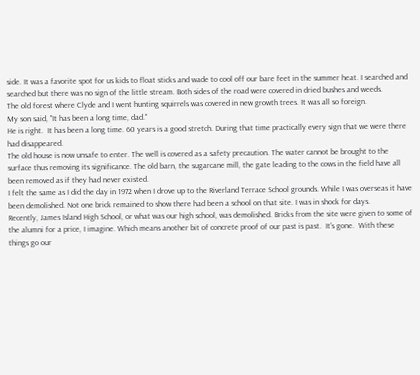side. It was a favorite spot for us kids to float sticks and wade to cool off our bare feet in the summer heat. I searched and searched but there was no sign of the little stream. Both sides of the road were covered in dried bushes and weeds.
The old forest where Clyde and I went hunting squirrels was covered in new growth trees. It was all so foreign.
My son said, "It has been a long time, dad."
He is right.  It has been a long time. 60 years is a good stretch. During that time practically every sign that we were there had disappeared.
The old house is now unsafe to enter. The well is covered as a safety precaution. The water cannot be brought to the surface thus removing its significance. The old barn, the sugarcane mill, the gate leading to the cows in the field have all been removed as if they had never existed.
I felt the same as I did the day in 1972 when I drove up to the Riverland Terrace School grounds. While I was overseas it have been demolished. Not one brick remained to show there had been a school on that site. I was in shock for days.
Recently, James Island High School, or what was our high school, was demolished. Bricks from the site were given to some of the alumni for a price, I imagine. Which means another bit of concrete proof of our past is past.  It's gone.  With these things go our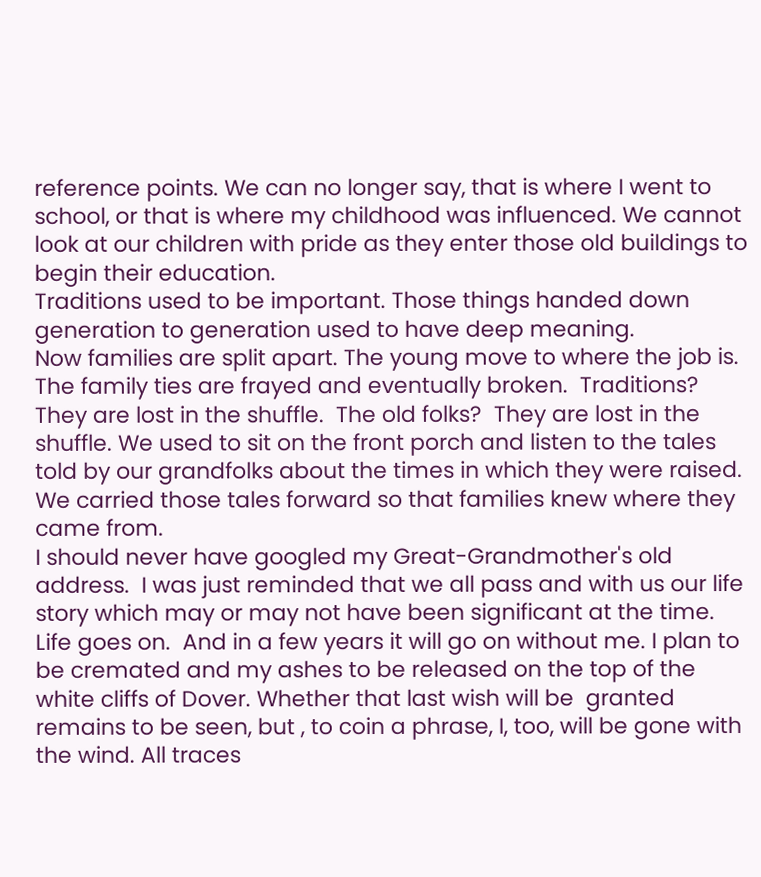reference points. We can no longer say, that is where I went to school, or that is where my childhood was influenced. We cannot look at our children with pride as they enter those old buildings to begin their education.
Traditions used to be important. Those things handed down generation to generation used to have deep meaning.
Now families are split apart. The young move to where the job is. The family ties are frayed and eventually broken.  Traditions?  They are lost in the shuffle.  The old folks?  They are lost in the shuffle. We used to sit on the front porch and listen to the tales told by our grandfolks about the times in which they were raised. We carried those tales forward so that families knew where they came from.
I should never have googled my Great-Grandmother's old address.  I was just reminded that we all pass and with us our life story which may or may not have been significant at the time.  Life goes on.  And in a few years it will go on without me. I plan to be cremated and my ashes to be released on the top of the white cliffs of Dover. Whether that last wish will be  granted remains to be seen, but , to coin a phrase, I, too, will be gone with the wind. All traces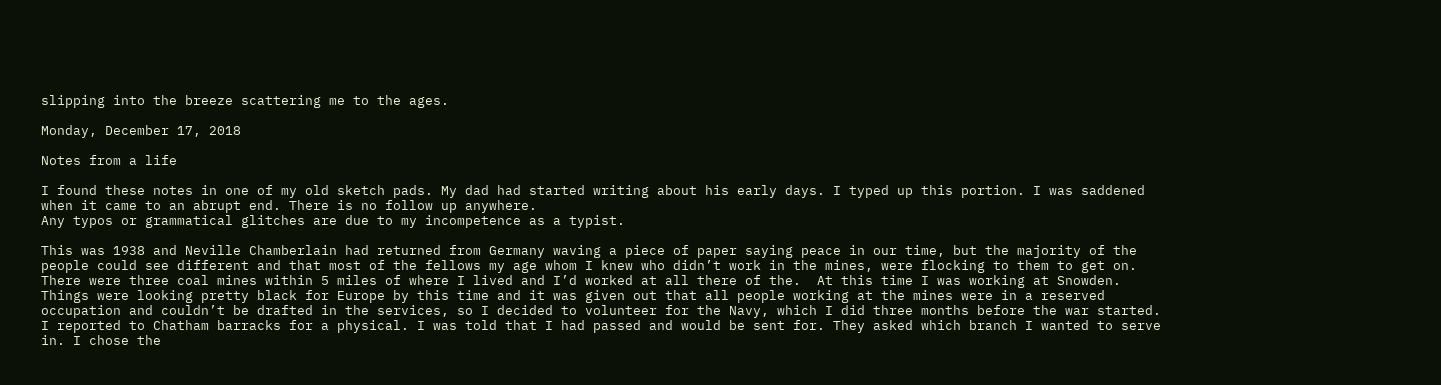slipping into the breeze scattering me to the ages.

Monday, December 17, 2018

Notes from a life

I found these notes in one of my old sketch pads. My dad had started writing about his early days. I typed up this portion. I was saddened when it came to an abrupt end. There is no follow up anywhere.
Any typos or grammatical glitches are due to my incompetence as a typist.

This was 1938 and Neville Chamberlain had returned from Germany waving a piece of paper saying peace in our time, but the majority of the people could see different and that most of the fellows my age whom I knew who didn’t work in the mines, were flocking to them to get on. There were three coal mines within 5 miles of where I lived and I’d worked at all there of the.  At this time I was working at Snowden. Things were looking pretty black for Europe by this time and it was given out that all people working at the mines were in a reserved occupation and couldn’t be drafted in the services, so I decided to volunteer for the Navy, which I did three months before the war started.
I reported to Chatham barracks for a physical. I was told that I had passed and would be sent for. They asked which branch I wanted to serve in. I chose the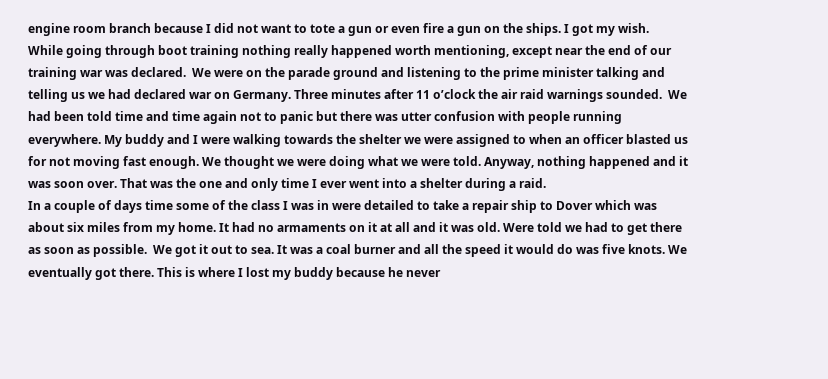engine room branch because I did not want to tote a gun or even fire a gun on the ships. I got my wish.  While going through boot training nothing really happened worth mentioning, except near the end of our training war was declared.  We were on the parade ground and listening to the prime minister talking and telling us we had declared war on Germany. Three minutes after 11 o’clock the air raid warnings sounded.  We had been told time and time again not to panic but there was utter confusion with people running everywhere. My buddy and I were walking towards the shelter we were assigned to when an officer blasted us for not moving fast enough. We thought we were doing what we were told. Anyway, nothing happened and it was soon over. That was the one and only time I ever went into a shelter during a raid.
In a couple of days time some of the class I was in were detailed to take a repair ship to Dover which was about six miles from my home. It had no armaments on it at all and it was old. Were told we had to get there as soon as possible.  We got it out to sea. It was a coal burner and all the speed it would do was five knots. We eventually got there. This is where I lost my buddy because he never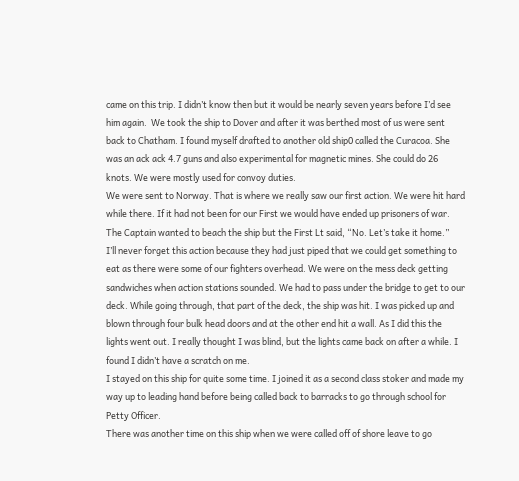came on this trip. I didn’t know then but it would be nearly seven years before I’d see him again.  We took the ship to Dover and after it was berthed most of us were sent back to Chatham. I found myself drafted to another old ship0 called the Curacoa. She was an ack ack 4.7 guns and also experimental for magnetic mines. She could do 26 knots. We were mostly used for convoy duties.
We were sent to Norway. That is where we really saw our first action. We were hit hard while there. If it had not been for our First we would have ended up prisoners of war. The Captain wanted to beach the ship but the First Lt said, “No. Let’s take it home.”
I’ll never forget this action because they had just piped that we could get something to eat as there were some of our fighters overhead. We were on the mess deck getting sandwiches when action stations sounded. We had to pass under the bridge to get to our deck. While going through, that part of the deck, the ship was hit. I was picked up and blown through four bulk head doors and at the other end hit a wall. As I did this the lights went out. I really thought I was blind, but the lights came back on after a while. I found I didn’t have a scratch on me.
I stayed on this ship for quite some time. I joined it as a second class stoker and made my way up to leading hand before being called back to barracks to go through school for Petty Officer.
There was another time on this ship when we were called off of shore leave to go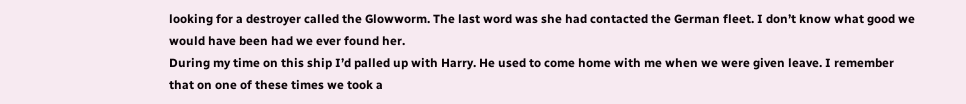looking for a destroyer called the Glowworm. The last word was she had contacted the German fleet. I don’t know what good we would have been had we ever found her.
During my time on this ship I’d palled up with Harry. He used to come home with me when we were given leave. I remember that on one of these times we took a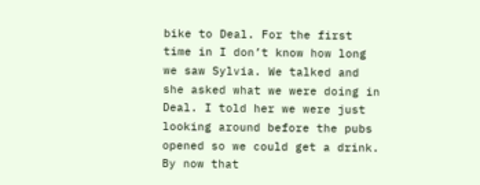bike to Deal. For the first time in I don’t know how long we saw Sylvia. We talked and she asked what we were doing in Deal. I told her we were just looking around before the pubs opened so we could get a drink. By now that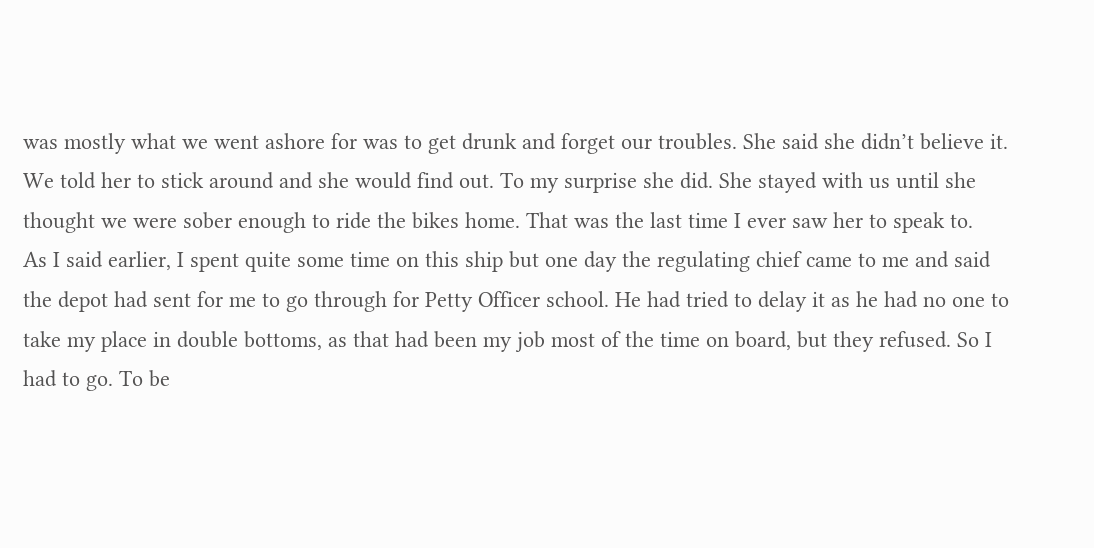was mostly what we went ashore for was to get drunk and forget our troubles. She said she didn’t believe it. We told her to stick around and she would find out. To my surprise she did. She stayed with us until she thought we were sober enough to ride the bikes home. That was the last time I ever saw her to speak to.
As I said earlier, I spent quite some time on this ship but one day the regulating chief came to me and said the depot had sent for me to go through for Petty Officer school. He had tried to delay it as he had no one to take my place in double bottoms, as that had been my job most of the time on board, but they refused. So I had to go. To be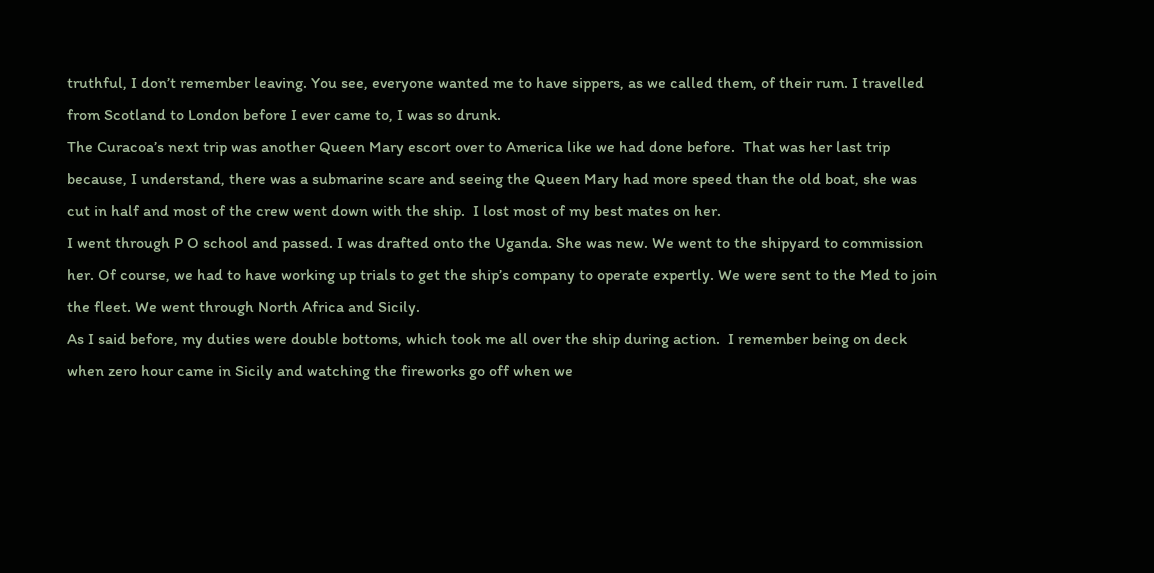truthful, I don’t remember leaving. You see, everyone wanted me to have sippers, as we called them, of their rum. I travelled from Scotland to London before I ever came to, I was so drunk.
The Curacoa’s next trip was another Queen Mary escort over to America like we had done before.  That was her last trip because, I understand, there was a submarine scare and seeing the Queen Mary had more speed than the old boat, she was cut in half and most of the crew went down with the ship.  I lost most of my best mates on her.
I went through P O school and passed. I was drafted onto the Uganda. She was new. We went to the shipyard to commission her. Of course, we had to have working up trials to get the ship’s company to operate expertly. We were sent to the Med to join the fleet. We went through North Africa and Sicily.
As I said before, my duties were double bottoms, which took me all over the ship during action.  I remember being on deck when zero hour came in Sicily and watching the fireworks go off when we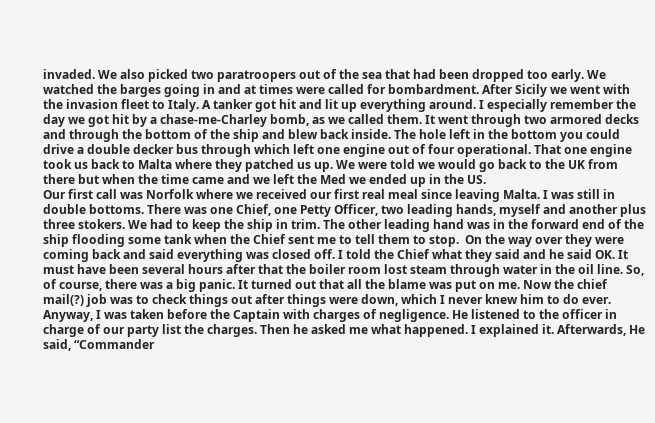invaded. We also picked two paratroopers out of the sea that had been dropped too early. We watched the barges going in and at times were called for bombardment. After Sicily we went with the invasion fleet to Italy. A tanker got hit and lit up everything around. I especially remember the day we got hit by a chase-me-Charley bomb, as we called them. It went through two armored decks and through the bottom of the ship and blew back inside. The hole left in the bottom you could drive a double decker bus through which left one engine out of four operational. That one engine took us back to Malta where they patched us up. We were told we would go back to the UK from there but when the time came and we left the Med we ended up in the US.
Our first call was Norfolk where we received our first real meal since leaving Malta. I was still in double bottoms. There was one Chief, one Petty Officer, two leading hands, myself and another plus three stokers. We had to keep the ship in trim. The other leading hand was in the forward end of the ship flooding some tank when the Chief sent me to tell them to stop.  On the way over they were coming back and said everything was closed off. I told the Chief what they said and he said OK. It must have been several hours after that the boiler room lost steam through water in the oil line. So, of course, there was a big panic. It turned out that all the blame was put on me. Now the chief mail(?) job was to check things out after things were down, which I never knew him to do ever. Anyway, I was taken before the Captain with charges of negligence. He listened to the officer in charge of our party list the charges. Then he asked me what happened. I explained it. Afterwards, He said, “Commander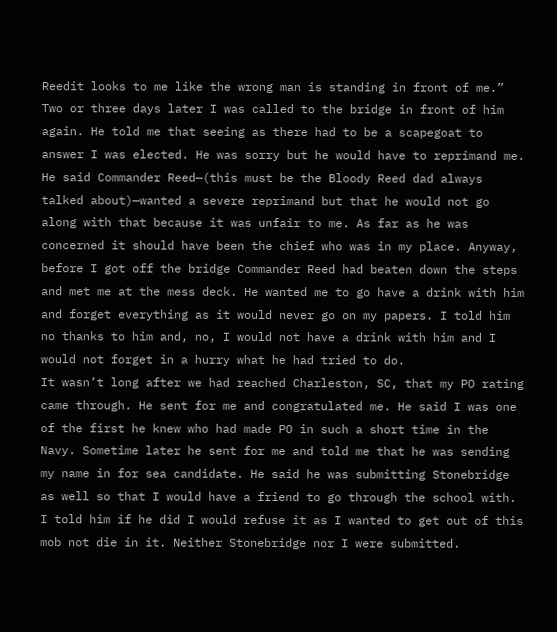Reedit looks to me like the wrong man is standing in front of me.” Two or three days later I was called to the bridge in front of him again. He told me that seeing as there had to be a scapegoat to answer I was elected. He was sorry but he would have to reprimand me. He said Commander Reed—(this must be the Bloody Reed dad always talked about)—wanted a severe reprimand but that he would not go along with that because it was unfair to me. As far as he was concerned it should have been the chief who was in my place. Anyway, before I got off the bridge Commander Reed had beaten down the steps and met me at the mess deck. He wanted me to go have a drink with him and forget everything as it would never go on my papers. I told him no thanks to him and, no, I would not have a drink with him and I would not forget in a hurry what he had tried to do.
It wasn’t long after we had reached Charleston, SC, that my PO rating came through. He sent for me and congratulated me. He said I was one of the first he knew who had made PO in such a short time in the Navy. Sometime later he sent for me and told me that he was sending my name in for sea candidate. He said he was submitting Stonebridge as well so that I would have a friend to go through the school with. I told him if he did I would refuse it as I wanted to get out of this mob not die in it. Neither Stonebridge nor I were submitted.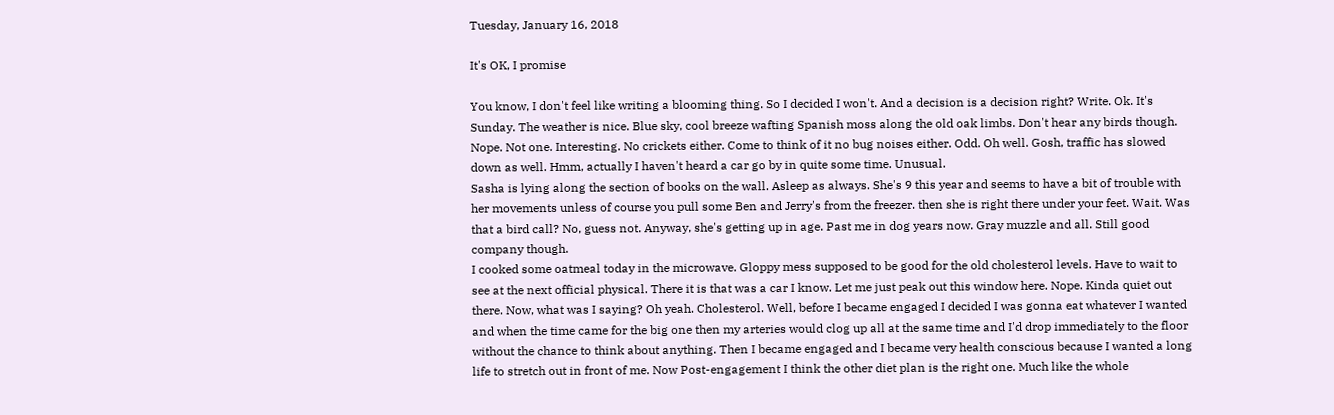Tuesday, January 16, 2018

It's OK, I promise

You know, I don't feel like writing a blooming thing. So I decided I won't. And a decision is a decision right? Write. Ok. It's Sunday. The weather is nice. Blue sky, cool breeze wafting Spanish moss along the old oak limbs. Don't hear any birds though. Nope. Not one. Interesting. No crickets either. Come to think of it no bug noises either. Odd. Oh well. Gosh, traffic has slowed down as well. Hmm, actually I haven't heard a car go by in quite some time. Unusual.
Sasha is lying along the section of books on the wall. Asleep as always. She's 9 this year and seems to have a bit of trouble with her movements unless of course you pull some Ben and Jerry's from the freezer. then she is right there under your feet. Wait. Was that a bird call? No, guess not. Anyway, she's getting up in age. Past me in dog years now. Gray muzzle and all. Still good company though.
I cooked some oatmeal today in the microwave. Gloppy mess supposed to be good for the old cholesterol levels. Have to wait to see at the next official physical. There it is that was a car I know. Let me just peak out this window here. Nope. Kinda quiet out there. Now, what was I saying? Oh yeah. Cholesterol. Well, before I became engaged I decided I was gonna eat whatever I wanted and when the time came for the big one then my arteries would clog up all at the same time and I'd drop immediately to the floor without the chance to think about anything. Then I became engaged and I became very health conscious because I wanted a long life to stretch out in front of me. Now Post-engagement I think the other diet plan is the right one. Much like the whole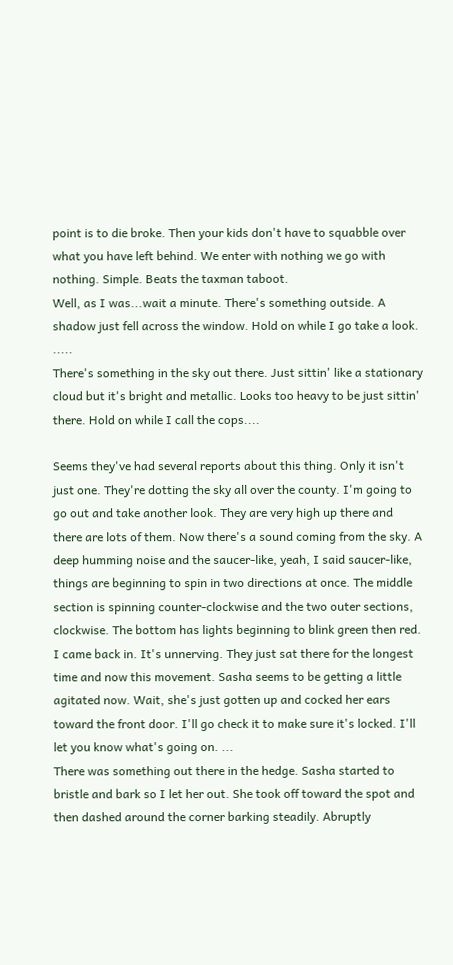point is to die broke. Then your kids don't have to squabble over what you have left behind. We enter with nothing we go with nothing. Simple. Beats the taxman taboot.
Well, as I was...wait a minute. There's something outside. A shadow just fell across the window. Hold on while I go take a look. .....
There's something in the sky out there. Just sittin' like a stationary cloud but it's bright and metallic. Looks too heavy to be just sittin' there. Hold on while I call the cops....

Seems they've had several reports about this thing. Only it isn't just one. They're dotting the sky all over the county. I'm going to go out and take another look. They are very high up there and there are lots of them. Now there's a sound coming from the sky. A deep humming noise and the saucer-like, yeah, I said saucer-like, things are beginning to spin in two directions at once. The middle section is spinning counter-clockwise and the two outer sections, clockwise. The bottom has lights beginning to blink green then red. I came back in. It's unnerving. They just sat there for the longest time and now this movement. Sasha seems to be getting a little agitated now. Wait, she's just gotten up and cocked her ears toward the front door. I'll go check it to make sure it's locked. I'll let you know what's going on. ...
There was something out there in the hedge. Sasha started to bristle and bark so I let her out. She took off toward the spot and then dashed around the corner barking steadily. Abruptly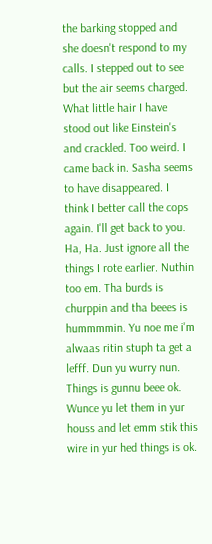the barking stopped and she doesn't respond to my calls. I stepped out to see but the air seems charged. What little hair I have stood out like Einstein's and crackled. Too weird. I came back in. Sasha seems to have disappeared. I think I better call the cops again. I'll get back to you.
Ha, Ha. Just ignore all the things I rote earlier. Nuthin too em. Tha burds is churppin and tha beees is hummmmin. Yu noe me i'm alwaas ritin stuph ta get a lefff. Dun yu wurry nun. Things is gunnu beee ok. Wunce yu let them in yur houss and let emm stik this wire in yur hed things is ok.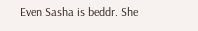Even Sasha is beddr. She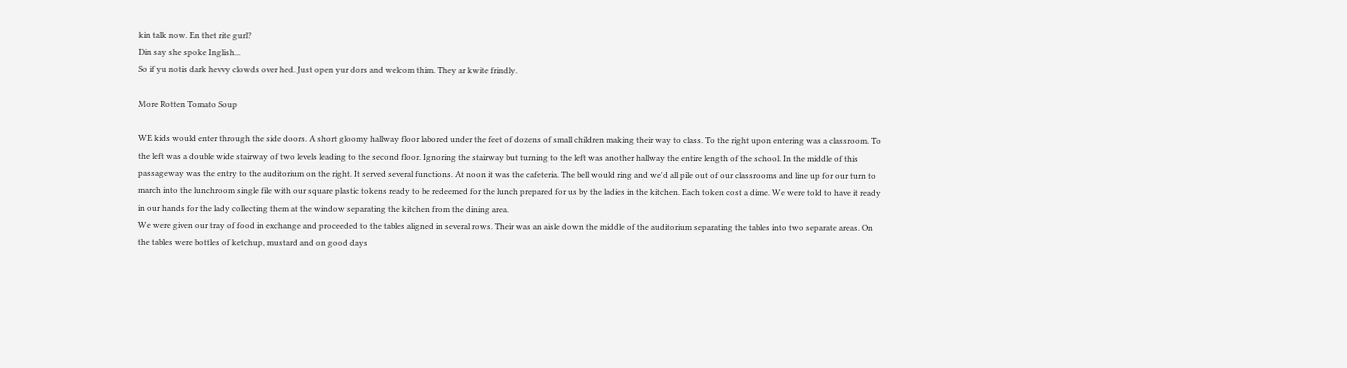kin talk now. En thet rite gurl?
Din say she spoke Inglish...
So if yu notis dark hevvy clowds over hed. Just open yur dors and welcom thim. They ar kwite frindly.

More Rotten Tomato Soup

WE kids would enter through the side doors. A short gloomy hallway floor labored under the feet of dozens of small children making their way to class. To the right upon entering was a classroom. To the left was a double wide stairway of two levels leading to the second floor. Ignoring the stairway but turning to the left was another hallway the entire length of the school. In the middle of this passageway was the entry to the auditorium on the right. It served several functions. At noon it was the cafeteria. The bell would ring and we'd all pile out of our classrooms and line up for our turn to march into the lunchroom single file with our square plastic tokens ready to be redeemed for the lunch prepared for us by the ladies in the kitchen. Each token cost a dime. We were told to have it ready in our hands for the lady collecting them at the window separating the kitchen from the dining area.
We were given our tray of food in exchange and proceeded to the tables aligned in several rows. Their was an aisle down the middle of the auditorium separating the tables into two separate areas. On the tables were bottles of ketchup, mustard and on good days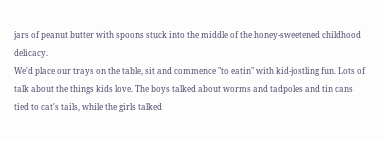jars of peanut butter with spoons stuck into the middle of the honey-sweetened childhood delicacy.
We'd place our trays on the table, sit and commence "to eatin" with kid-jostling fun. Lots of talk about the things kids love. The boys talked about worms and tadpoles and tin cans tied to cat's tails, while the girls talked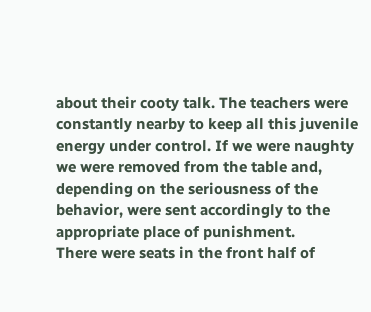about their cooty talk. The teachers were constantly nearby to keep all this juvenile energy under control. If we were naughty we were removed from the table and, depending on the seriousness of the behavior, were sent accordingly to the appropriate place of punishment.
There were seats in the front half of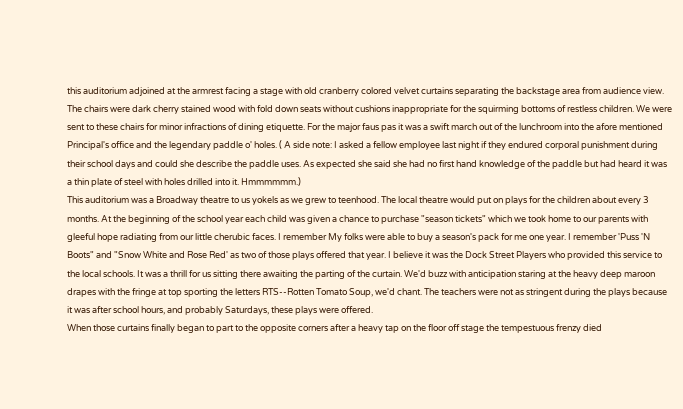this auditorium adjoined at the armrest facing a stage with old cranberry colored velvet curtains separating the backstage area from audience view. The chairs were dark cherry stained wood with fold down seats without cushions inappropriate for the squirming bottoms of restless children. We were sent to these chairs for minor infractions of dining etiquette. For the major faus pas it was a swift march out of the lunchroom into the afore mentioned Principal's office and the legendary paddle o' holes. ( A side note: I asked a fellow employee last night if they endured corporal punishment during their school days and could she describe the paddle uses. As expected she said she had no first hand knowledge of the paddle but had heard it was a thin plate of steel with holes drilled into it. Hmmmmmm.)
This auditorium was a Broadway theatre to us yokels as we grew to teenhood. The local theatre would put on plays for the children about every 3 months. At the beginning of the school year each child was given a chance to purchase "season tickets" which we took home to our parents with gleeful hope radiating from our little cherubic faces. I remember My folks were able to buy a season's pack for me one year. I remember 'Puss 'N Boots" and "Snow White and Rose Red' as two of those plays offered that year. I believe it was the Dock Street Players who provided this service to the local schools. It was a thrill for us sitting there awaiting the parting of the curtain. We'd buzz with anticipation staring at the heavy deep maroon drapes with the fringe at top sporting the letters RTS--Rotten Tomato Soup, we'd chant. The teachers were not as stringent during the plays because it was after school hours, and probably Saturdays, these plays were offered.
When those curtains finally began to part to the opposite corners after a heavy tap on the floor off stage the tempestuous frenzy died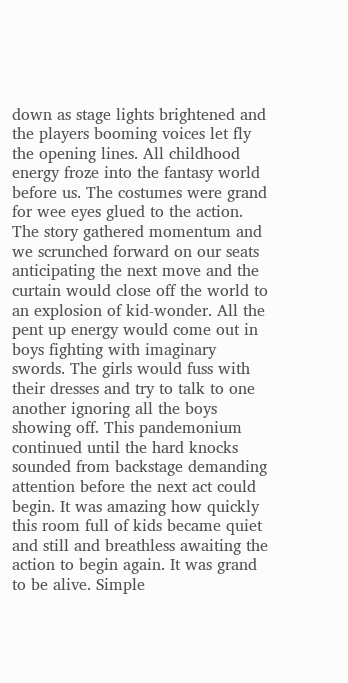down as stage lights brightened and the players booming voices let fly the opening lines. All childhood energy froze into the fantasy world before us. The costumes were grand for wee eyes glued to the action. The story gathered momentum and we scrunched forward on our seats anticipating the next move and the curtain would close off the world to an explosion of kid-wonder. All the pent up energy would come out in boys fighting with imaginary swords. The girls would fuss with their dresses and try to talk to one another ignoring all the boys showing off. This pandemonium continued until the hard knocks sounded from backstage demanding attention before the next act could begin. It was amazing how quickly this room full of kids became quiet and still and breathless awaiting the action to begin again. It was grand to be alive. Simple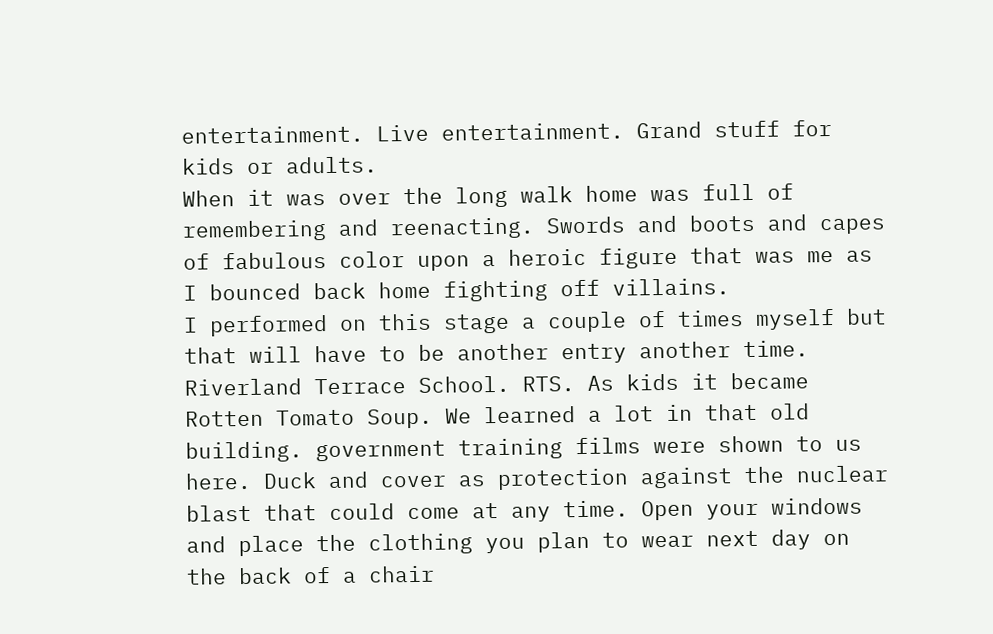entertainment. Live entertainment. Grand stuff for kids or adults.
When it was over the long walk home was full of remembering and reenacting. Swords and boots and capes of fabulous color upon a heroic figure that was me as I bounced back home fighting off villains.
I performed on this stage a couple of times myself but that will have to be another entry another time.
Riverland Terrace School. RTS. As kids it became Rotten Tomato Soup. We learned a lot in that old building. government training films were shown to us here. Duck and cover as protection against the nuclear blast that could come at any time. Open your windows and place the clothing you plan to wear next day on the back of a chair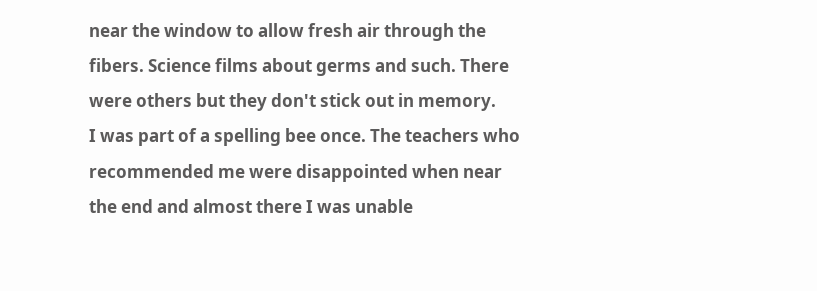near the window to allow fresh air through the fibers. Science films about germs and such. There were others but they don't stick out in memory.
I was part of a spelling bee once. The teachers who recommended me were disappointed when near the end and almost there I was unable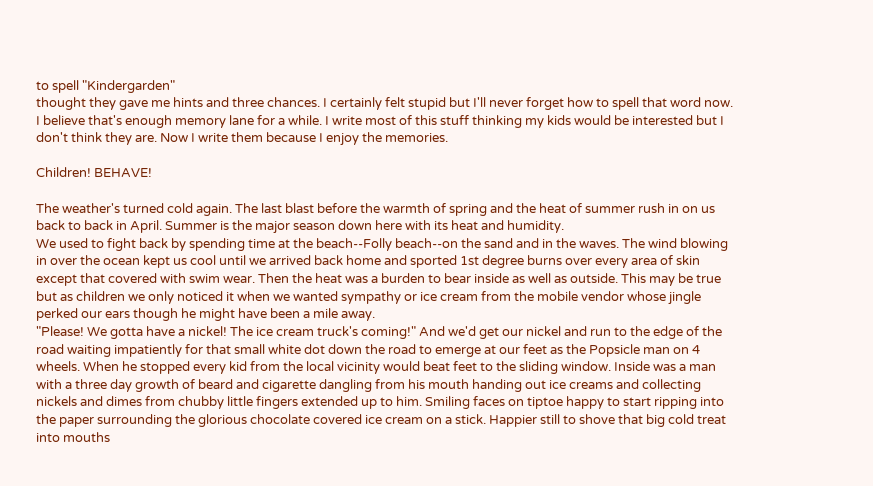to spell "Kindergarden"
thought they gave me hints and three chances. I certainly felt stupid but I'll never forget how to spell that word now.
I believe that's enough memory lane for a while. I write most of this stuff thinking my kids would be interested but I don't think they are. Now I write them because I enjoy the memories.

Children! BEHAVE!

The weather's turned cold again. The last blast before the warmth of spring and the heat of summer rush in on us back to back in April. Summer is the major season down here with its heat and humidity.
We used to fight back by spending time at the beach--Folly beach--on the sand and in the waves. The wind blowing in over the ocean kept us cool until we arrived back home and sported 1st degree burns over every area of skin except that covered with swim wear. Then the heat was a burden to bear inside as well as outside. This may be true but as children we only noticed it when we wanted sympathy or ice cream from the mobile vendor whose jingle perked our ears though he might have been a mile away.
"Please! We gotta have a nickel! The ice cream truck's coming!" And we'd get our nickel and run to the edge of the road waiting impatiently for that small white dot down the road to emerge at our feet as the Popsicle man on 4 wheels. When he stopped every kid from the local vicinity would beat feet to the sliding window. Inside was a man with a three day growth of beard and cigarette dangling from his mouth handing out ice creams and collecting nickels and dimes from chubby little fingers extended up to him. Smiling faces on tiptoe happy to start ripping into the paper surrounding the glorious chocolate covered ice cream on a stick. Happier still to shove that big cold treat into mouths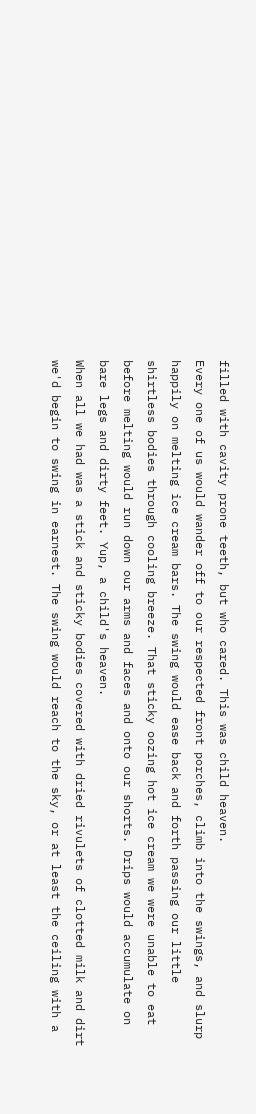filled with cavity prone teeth, but who cared. This was child heaven.
Every one of us would wander off to our respected front porches, climb into the swings, and slurp happily on melting ice cream bars. The swing would ease back and forth passing our little shirtless bodies through cooling breeze. That sticky oozing hot ice cream we were unable to eat before melting would run down our arms and faces and onto our shorts. Drips would accumulate on bare legs and dirty feet. Yup, a child's heaven.
When all we had was a stick and sticky bodies covered with dried rivulets of clotted milk and dirt we'd begin to swing in earnest. The swing would reach to the sky, or at least the ceiling with a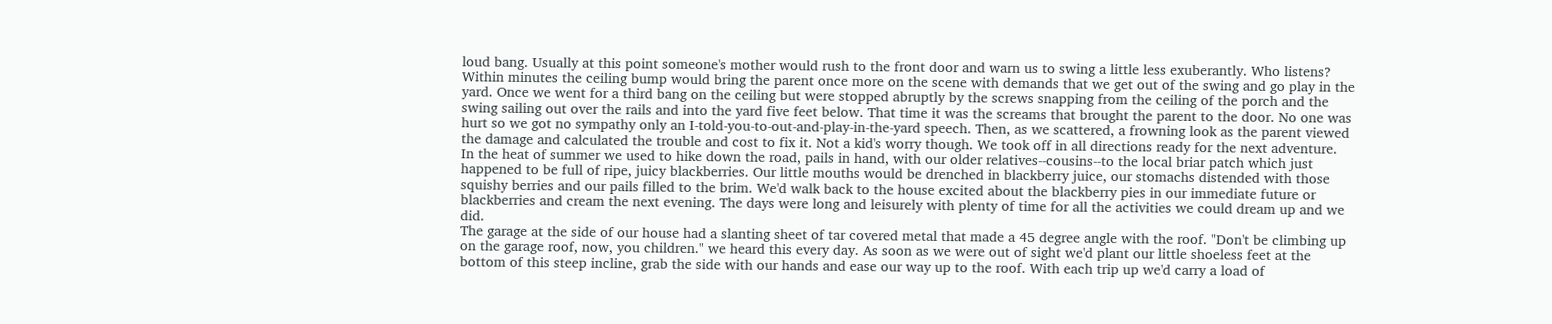loud bang. Usually at this point someone's mother would rush to the front door and warn us to swing a little less exuberantly. Who listens? Within minutes the ceiling bump would bring the parent once more on the scene with demands that we get out of the swing and go play in the yard. Once we went for a third bang on the ceiling but were stopped abruptly by the screws snapping from the ceiling of the porch and the swing sailing out over the rails and into the yard five feet below. That time it was the screams that brought the parent to the door. No one was hurt so we got no sympathy only an I-told-you-to-out-and-play-in-the-yard speech. Then, as we scattered, a frowning look as the parent viewed the damage and calculated the trouble and cost to fix it. Not a kid's worry though. We took off in all directions ready for the next adventure.
In the heat of summer we used to hike down the road, pails in hand, with our older relatives--cousins--to the local briar patch which just happened to be full of ripe, juicy blackberries. Our little mouths would be drenched in blackberry juice, our stomachs distended with those squishy berries and our pails filled to the brim. We'd walk back to the house excited about the blackberry pies in our immediate future or blackberries and cream the next evening. The days were long and leisurely with plenty of time for all the activities we could dream up and we did.
The garage at the side of our house had a slanting sheet of tar covered metal that made a 45 degree angle with the roof. "Don't be climbing up on the garage roof, now, you children." we heard this every day. As soon as we were out of sight we'd plant our little shoeless feet at the bottom of this steep incline, grab the side with our hands and ease our way up to the roof. With each trip up we'd carry a load of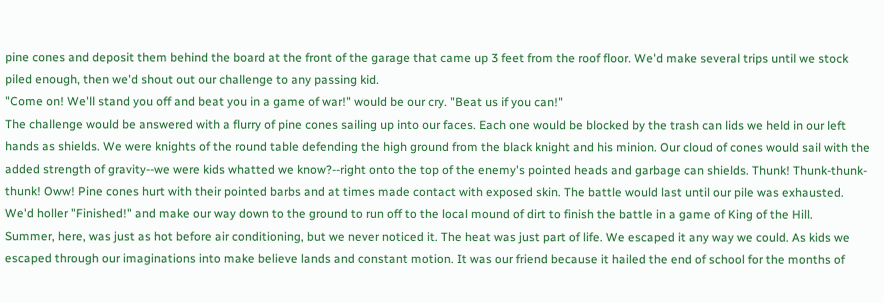pine cones and deposit them behind the board at the front of the garage that came up 3 feet from the roof floor. We'd make several trips until we stock piled enough, then we'd shout out our challenge to any passing kid.
"Come on! We'll stand you off and beat you in a game of war!" would be our cry. "Beat us if you can!"
The challenge would be answered with a flurry of pine cones sailing up into our faces. Each one would be blocked by the trash can lids we held in our left hands as shields. We were knights of the round table defending the high ground from the black knight and his minion. Our cloud of cones would sail with the added strength of gravity--we were kids whatted we know?--right onto the top of the enemy's pointed heads and garbage can shields. Thunk! Thunk-thunk-thunk! Oww! Pine cones hurt with their pointed barbs and at times made contact with exposed skin. The battle would last until our pile was exhausted. We'd holler "Finished!" and make our way down to the ground to run off to the local mound of dirt to finish the battle in a game of King of the Hill.
Summer, here, was just as hot before air conditioning, but we never noticed it. The heat was just part of life. We escaped it any way we could. As kids we escaped through our imaginations into make believe lands and constant motion. It was our friend because it hailed the end of school for the months of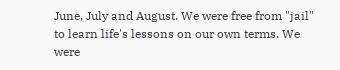June, July and August. We were free from "jail" to learn life's lessons on our own terms. We were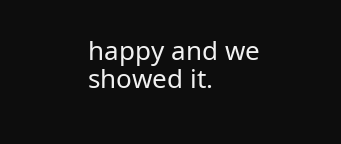happy and we showed it.